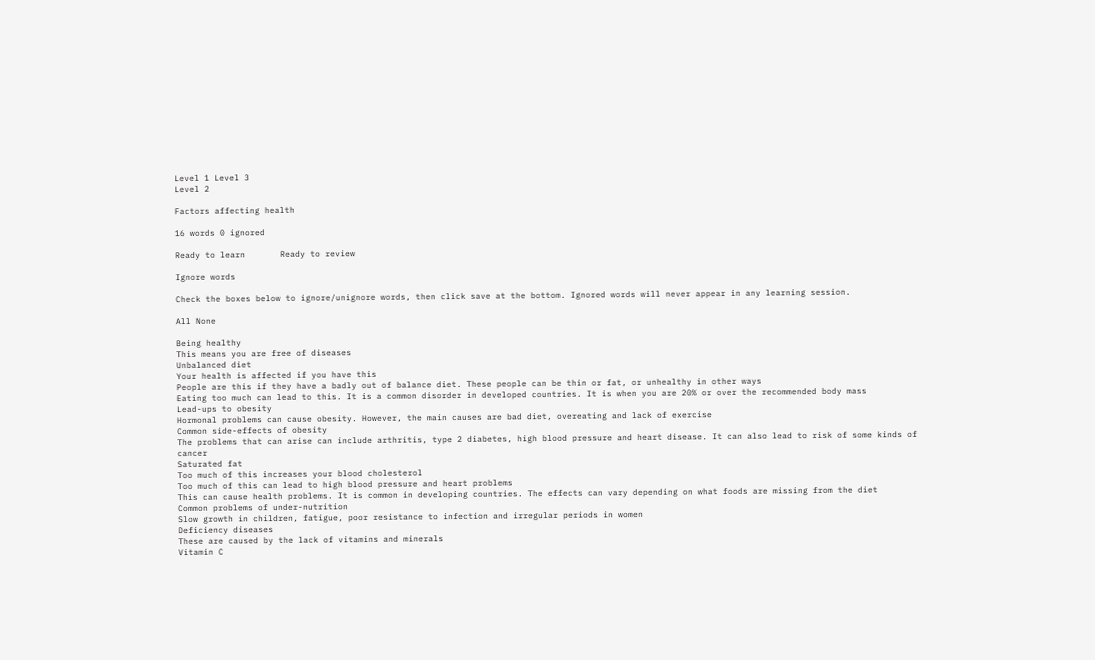Level 1 Level 3
Level 2

Factors affecting health

16 words 0 ignored

Ready to learn       Ready to review

Ignore words

Check the boxes below to ignore/unignore words, then click save at the bottom. Ignored words will never appear in any learning session.

All None

Being healthy
This means you are free of diseases
Unbalanced diet
Your health is affected if you have this
People are this if they have a badly out of balance diet. These people can be thin or fat, or unhealthy in other ways
Eating too much can lead to this. It is a common disorder in developed countries. It is when you are 20% or over the recommended body mass
Lead-ups to obesity
Hormonal problems can cause obesity. However, the main causes are bad diet, overeating and lack of exercise
Common side-effects of obesity
The problems that can arise can include arthritis, type 2 diabetes, high blood pressure and heart disease. It can also lead to risk of some kinds of cancer
Saturated fat
Too much of this increases your blood cholesterol
Too much of this can lead to high blood pressure and heart problems
This can cause health problems. It is common in developing countries. The effects can vary depending on what foods are missing from the diet
Common problems of under-nutrition
Slow growth in children, fatigue, poor resistance to infection and irregular periods in women
Deficiency diseases
These are caused by the lack of vitamins and minerals
Vitamin C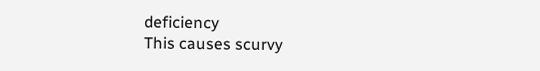deficiency
This causes scurvy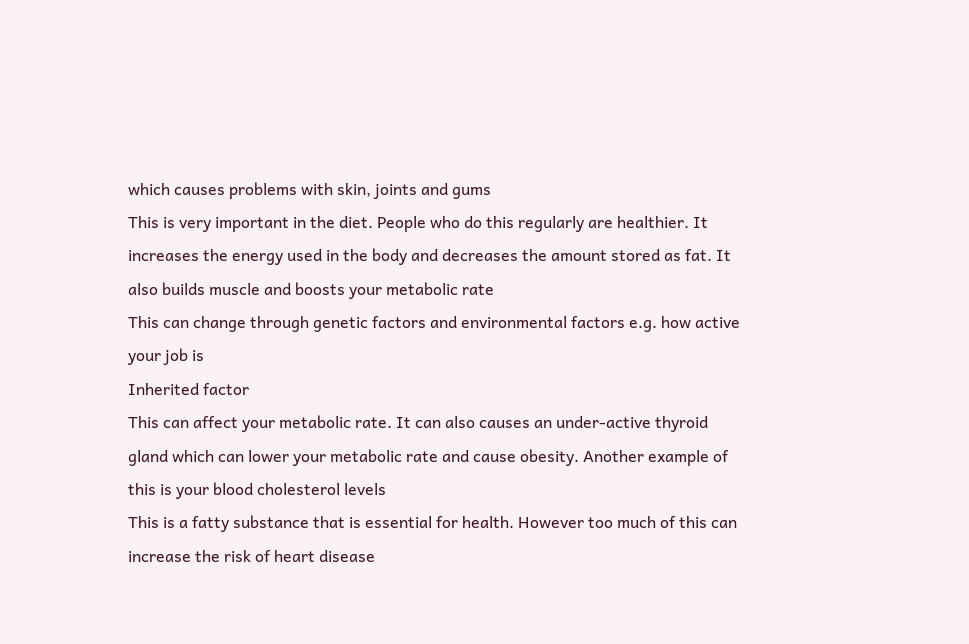which causes problems with skin, joints and gums
This is very important in the diet. People who do this regularly are healthier. It increases the energy used in the body and decreases the amount stored as fat. It also builds muscle and boosts your metabolic rate
This can change through genetic factors and environmental factors e.g. how active your job is
Inherited factor
This can affect your metabolic rate. It can also causes an under-active thyroid gland which can lower your metabolic rate and cause obesity. Another example of this is your blood cholesterol levels
This is a fatty substance that is essential for health. However too much of this can increase the risk of heart disease